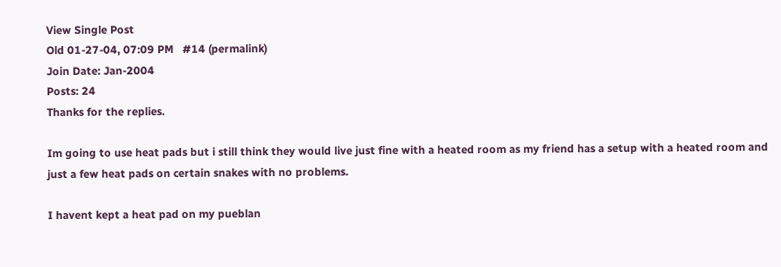View Single Post
Old 01-27-04, 07:09 PM   #14 (permalink)
Join Date: Jan-2004
Posts: 24
Thanks for the replies.

Im going to use heat pads but i still think they would live just fine with a heated room as my friend has a setup with a heated room and just a few heat pads on certain snakes with no problems.

I havent kept a heat pad on my pueblan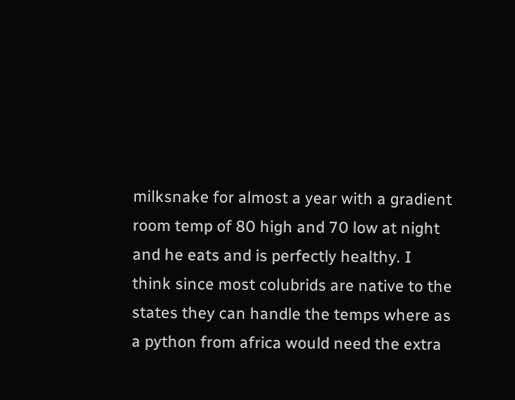milksnake for almost a year with a gradient room temp of 80 high and 70 low at night and he eats and is perfectly healthy. I think since most colubrids are native to the states they can handle the temps where as a python from africa would need the extra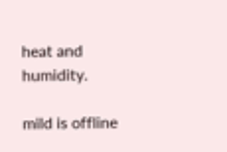heat and humidity.

mild is offline